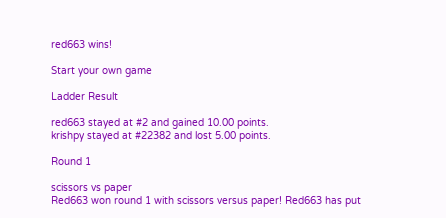red663 wins!

Start your own game

Ladder Result

red663 stayed at #2 and gained 10.00 points.
krishpy stayed at #22382 and lost 5.00 points.

Round 1

scissors vs paper
Red663 won round 1 with scissors versus paper! Red663 has put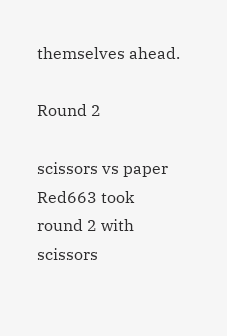themselves ahead.

Round 2

scissors vs paper
Red663 took round 2 with scissors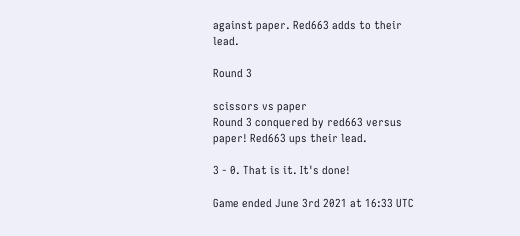against paper. Red663 adds to their lead.

Round 3

scissors vs paper
Round 3 conquered by red663 versus paper! Red663 ups their lead.

3 - 0. That is it. It's done!

Game ended June 3rd 2021 at 16:33 UTC